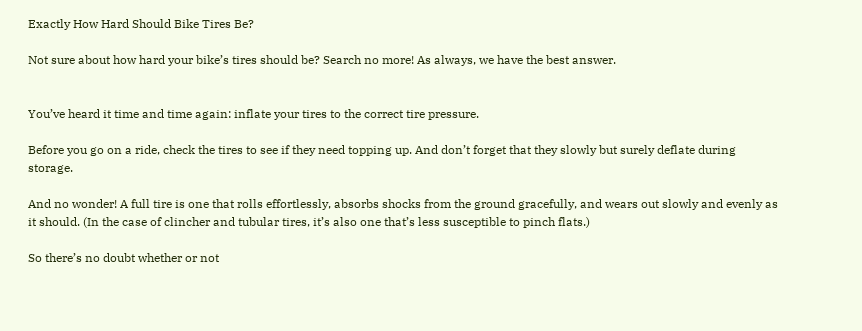Exactly How Hard Should Bike Tires Be?

Not sure about how hard your bike’s tires should be? Search no more! As always, we have the best answer.


You’ve heard it time and time again: inflate your tires to the correct tire pressure.

Before you go on a ride, check the tires to see if they need topping up. And don’t forget that they slowly but surely deflate during storage.

And no wonder! A full tire is one that rolls effortlessly, absorbs shocks from the ground gracefully, and wears out slowly and evenly as it should. (In the case of clincher and tubular tires, it’s also one that’s less susceptible to pinch flats.)

So there’s no doubt whether or not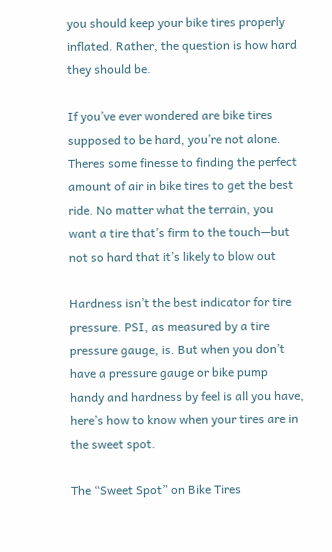you should keep your bike tires properly inflated. Rather, the question is how hard they should be.

If you’ve ever wondered are bike tires supposed to be hard, you’re not alone. Theres some finesse to finding the perfect amount of air in bike tires to get the best ride. No matter what the terrain, you want a tire that’s firm to the touch—but not so hard that it’s likely to blow out

Hardness isn’t the best indicator for tire pressure. PSI, as measured by a tire pressure gauge, is. But when you don’t have a pressure gauge or bike pump handy and hardness by feel is all you have, here’s how to know when your tires are in the sweet spot.

The “Sweet Spot” on Bike Tires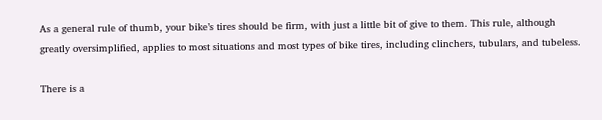As a general rule of thumb, your bike’s tires should be firm, with just a little bit of give to them. This rule, although greatly oversimplified, applies to most situations and most types of bike tires, including clinchers, tubulars, and tubeless.

There is a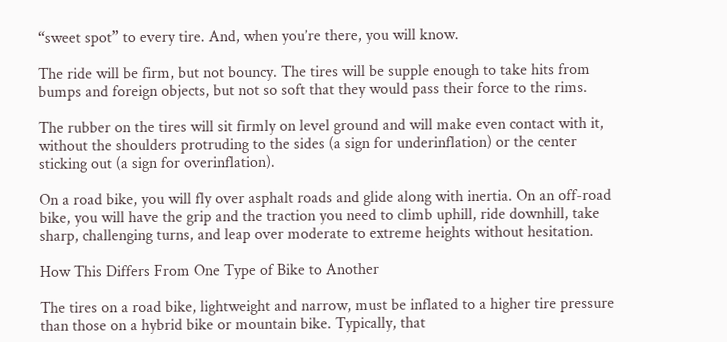“sweet spot” to every tire. And, when you’re there, you will know.

The ride will be firm, but not bouncy. The tires will be supple enough to take hits from bumps and foreign objects, but not so soft that they would pass their force to the rims.

The rubber on the tires will sit firmly on level ground and will make even contact with it, without the shoulders protruding to the sides (a sign for underinflation) or the center sticking out (a sign for overinflation).

On a road bike, you will fly over asphalt roads and glide along with inertia. On an off-road bike, you will have the grip and the traction you need to climb uphill, ride downhill, take sharp, challenging turns, and leap over moderate to extreme heights without hesitation.

How This Differs From One Type of Bike to Another

The tires on a road bike, lightweight and narrow, must be inflated to a higher tire pressure than those on a hybrid bike or mountain bike. Typically, that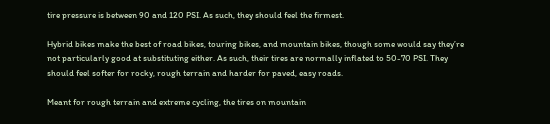tire pressure is between 90 and 120 PSI. As such, they should feel the firmest.

Hybrid bikes make the best of road bikes, touring bikes, and mountain bikes, though some would say they’re not particularly good at substituting either. As such, their tires are normally inflated to 50-70 PSI. They should feel softer for rocky, rough terrain and harder for paved, easy roads.

Meant for rough terrain and extreme cycling, the tires on mountain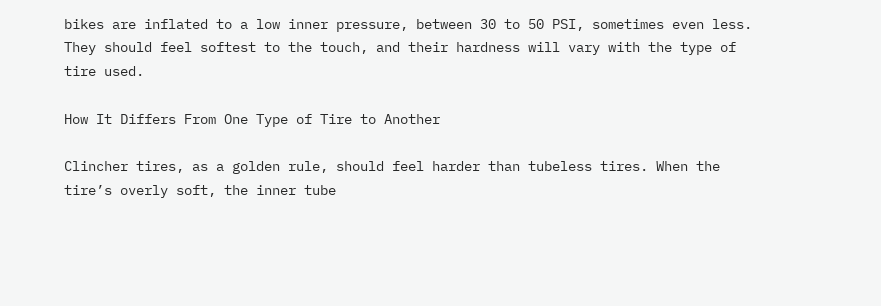bikes are inflated to a low inner pressure, between 30 to 50 PSI, sometimes even less. They should feel softest to the touch, and their hardness will vary with the type of tire used.

How It Differs From One Type of Tire to Another

Clincher tires, as a golden rule, should feel harder than tubeless tires. When the tire’s overly soft, the inner tube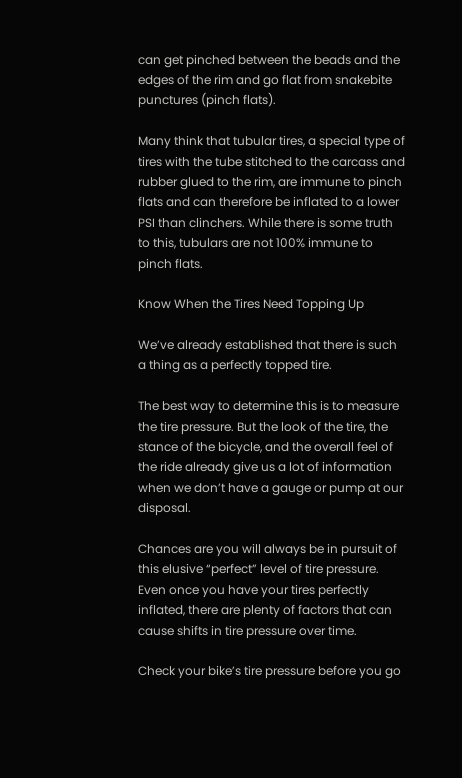can get pinched between the beads and the edges of the rim and go flat from snakebite punctures (pinch flats).

Many think that tubular tires, a special type of tires with the tube stitched to the carcass and rubber glued to the rim, are immune to pinch flats and can therefore be inflated to a lower PSI than clinchers. While there is some truth to this, tubulars are not 100% immune to pinch flats.

Know When the Tires Need Topping Up

We’ve already established that there is such a thing as a perfectly topped tire.

The best way to determine this is to measure the tire pressure. But the look of the tire, the stance of the bicycle, and the overall feel of the ride already give us a lot of information when we don’t have a gauge or pump at our disposal.

Chances are you will always be in pursuit of this elusive “perfect” level of tire pressure. Even once you have your tires perfectly inflated, there are plenty of factors that can cause shifts in tire pressure over time.

Check your bike’s tire pressure before you go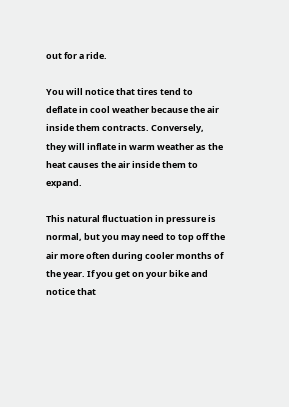out for a ride.

You will notice that tires tend to deflate in cool weather because the air inside them contracts. Conversely, they will inflate in warm weather as the heat causes the air inside them to expand.

This natural fluctuation in pressure is normal, but you may need to top off the air more often during cooler months of the year. If you get on your bike and notice that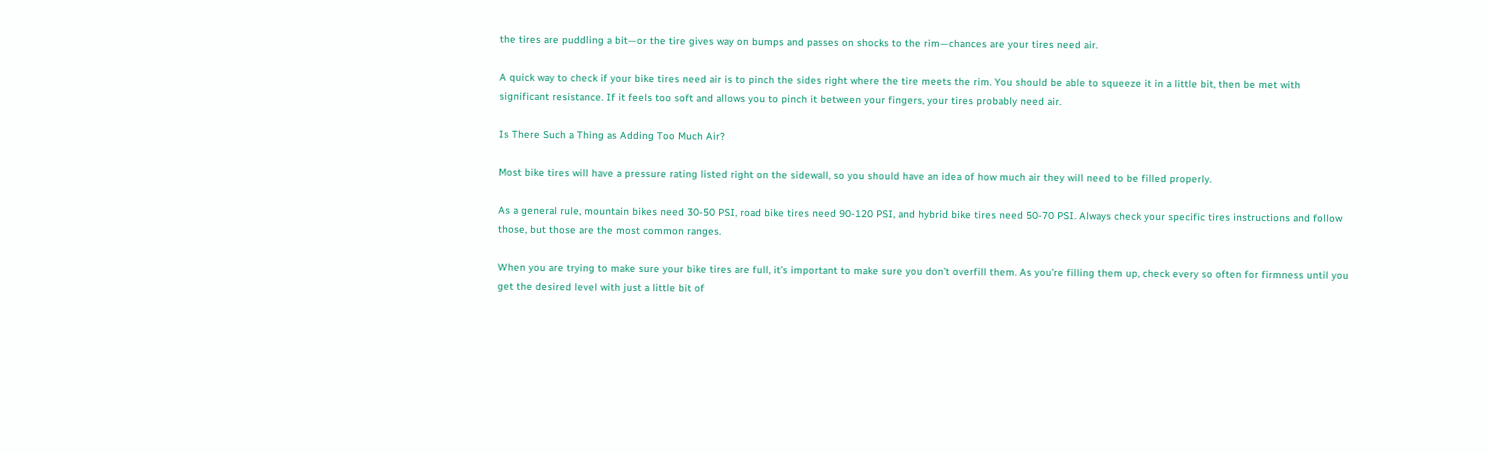the tires are puddling a bit—or the tire gives way on bumps and passes on shocks to the rim—chances are your tires need air.

A quick way to check if your bike tires need air is to pinch the sides right where the tire meets the rim. You should be able to squeeze it in a little bit, then be met with significant resistance. If it feels too soft and allows you to pinch it between your fingers, your tires probably need air.

Is There Such a Thing as Adding Too Much Air?

Most bike tires will have a pressure rating listed right on the sidewall, so you should have an idea of how much air they will need to be filled properly.

As a general rule, mountain bikes need 30-50 PSI, road bike tires need 90-120 PSI, and hybrid bike tires need 50-70 PSI. Always check your specific tires instructions and follow those, but those are the most common ranges.

When you are trying to make sure your bike tires are full, it’s important to make sure you don’t overfill them. As you’re filling them up, check every so often for firmness until you get the desired level with just a little bit of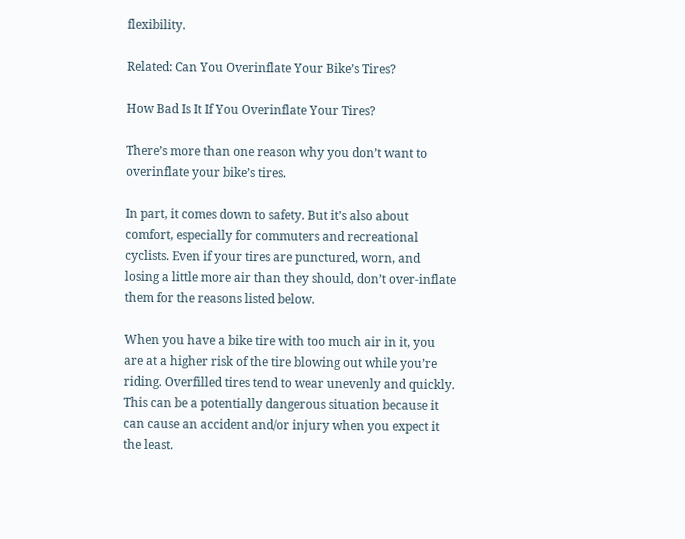flexibility.

Related: Can You Overinflate Your Bike’s Tires?

How Bad Is It If You Overinflate Your Tires?

There’s more than one reason why you don’t want to overinflate your bike’s tires.

In part, it comes down to safety. But it’s also about comfort, especially for commuters and recreational cyclists. Even if your tires are punctured, worn, and losing a little more air than they should, don’t over-inflate them for the reasons listed below.

When you have a bike tire with too much air in it, you are at a higher risk of the tire blowing out while you’re riding. Overfilled tires tend to wear unevenly and quickly. This can be a potentially dangerous situation because it can cause an accident and/or injury when you expect it the least.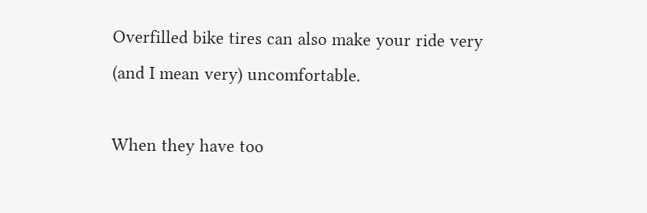Overfilled bike tires can also make your ride very (and I mean very) uncomfortable.

When they have too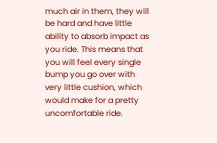much air in them, they will be hard and have little ability to absorb impact as you ride. This means that you will feel every single bump you go over with very little cushion, which would make for a pretty uncomfortable ride.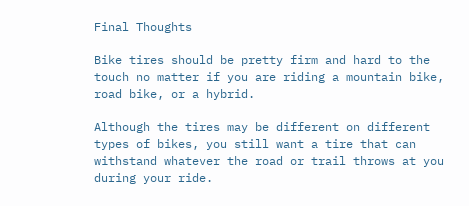Final Thoughts

Bike tires should be pretty firm and hard to the touch no matter if you are riding a mountain bike, road bike, or a hybrid.

Although the tires may be different on different types of bikes, you still want a tire that can withstand whatever the road or trail throws at you during your ride.